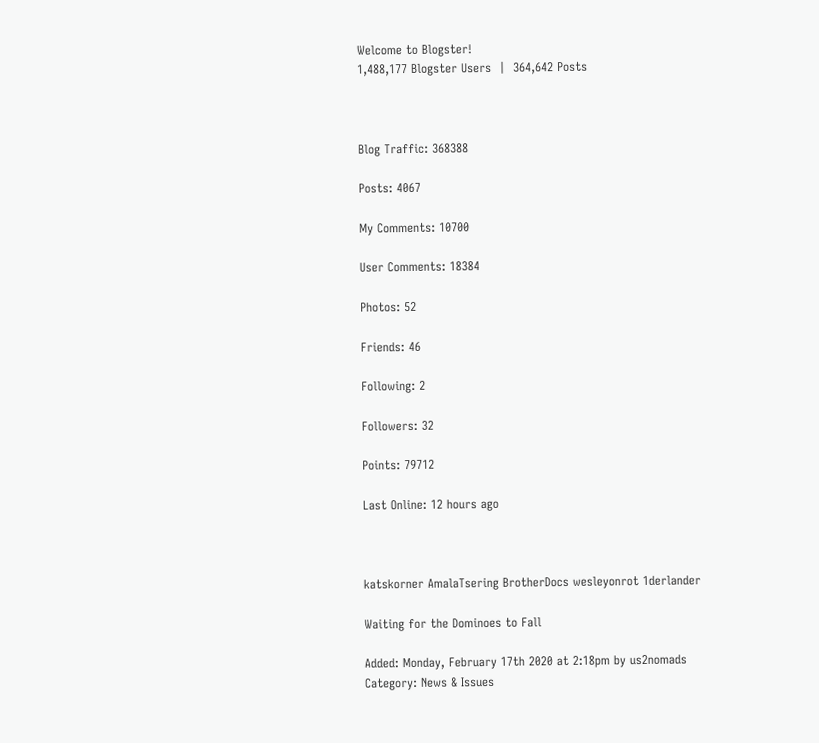Welcome to Blogster!
1,488,177 Blogster Users  |  364,642 Posts



Blog Traffic: 368388

Posts: 4067

My Comments: 10700

User Comments: 18384

Photos: 52

Friends: 46

Following: 2

Followers: 32

Points: 79712

Last Online: 12 hours ago



katskorner AmalaTsering BrotherDocs wesleyonrot 1derlander

Waiting for the Dominoes to Fall

Added: Monday, February 17th 2020 at 2:18pm by us2nomads
Category: News & Issues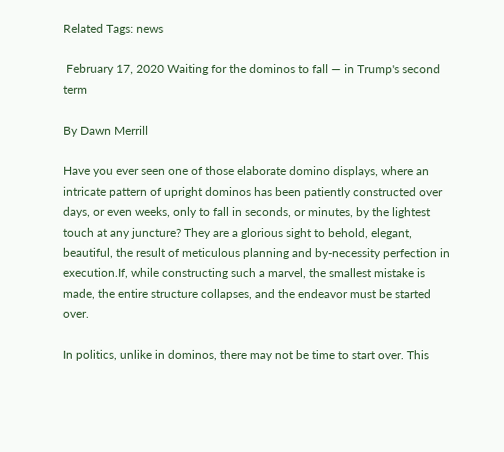Related Tags: news

 February 17, 2020 Waiting for the dominos to fall — in Trump's second term

By Dawn Merrill

Have you ever seen one of those elaborate domino displays, where an intricate pattern of upright dominos has been patiently constructed over days, or even weeks, only to fall in seconds, or minutes, by the lightest touch at any juncture? They are a glorious sight to behold, elegant, beautiful, the result of meticulous planning and by-necessity perfection in execution.If, while constructing such a marvel, the smallest mistake is made, the entire structure collapses, and the endeavor must be started over.

In politics, unlike in dominos, there may not be time to start over. This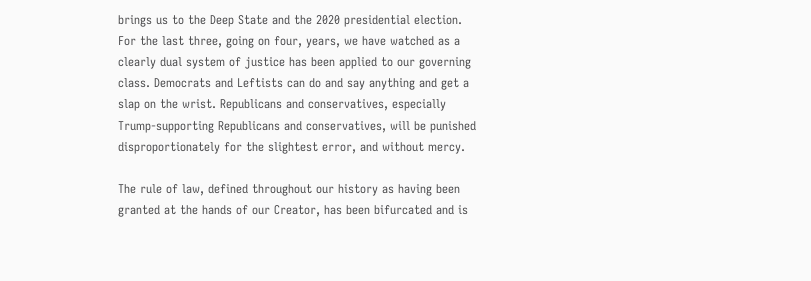brings us to the Deep State and the 2020 presidential election. For the last three, going on four, years, we have watched as a clearly dual system of justice has been applied to our governing class. Democrats and Leftists can do and say anything and get a slap on the wrist. Republicans and conservatives, especially Trump-supporting Republicans and conservatives, will be punished disproportionately for the slightest error, and without mercy.

The rule of law, defined throughout our history as having been granted at the hands of our Creator, has been bifurcated and is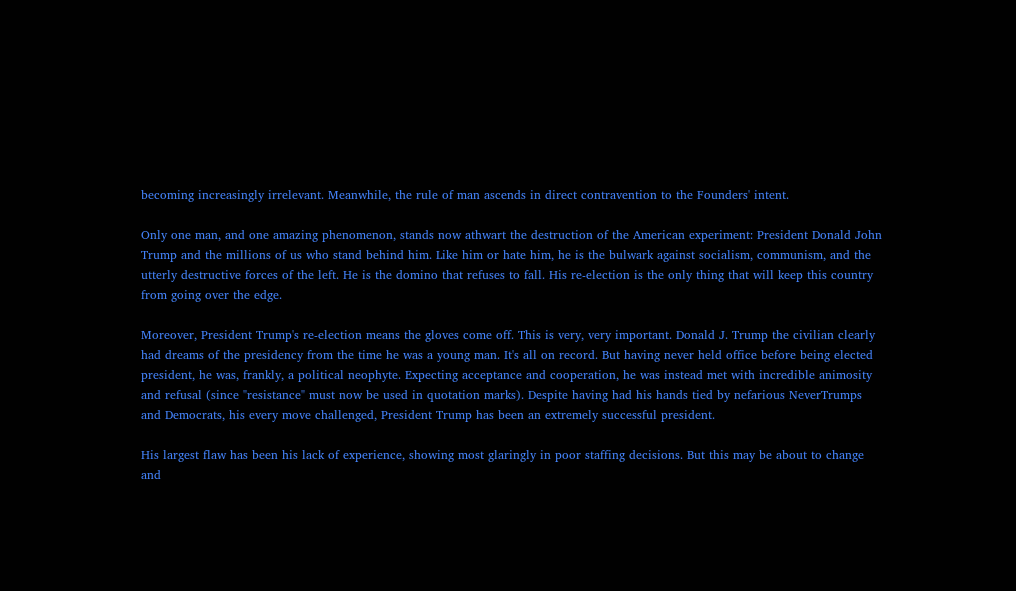becoming increasingly irrelevant. Meanwhile, the rule of man ascends in direct contravention to the Founders' intent.

Only one man, and one amazing phenomenon, stands now athwart the destruction of the American experiment: President Donald John Trump and the millions of us who stand behind him. Like him or hate him, he is the bulwark against socialism, communism, and the utterly destructive forces of the left. He is the domino that refuses to fall. His re-election is the only thing that will keep this country from going over the edge.

Moreover, President Trump's re-election means the gloves come off. This is very, very important. Donald J. Trump the civilian clearly had dreams of the presidency from the time he was a young man. It's all on record. But having never held office before being elected president, he was, frankly, a political neophyte. Expecting acceptance and cooperation, he was instead met with incredible animosity and refusal (since "resistance" must now be used in quotation marks). Despite having had his hands tied by nefarious NeverTrumps and Democrats, his every move challenged, President Trump has been an extremely successful president.

His largest flaw has been his lack of experience, showing most glaringly in poor staffing decisions. But this may be about to change and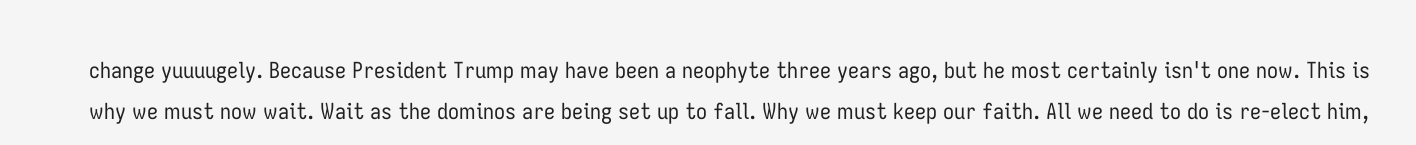change yuuuugely. Because President Trump may have been a neophyte three years ago, but he most certainly isn't one now. This is why we must now wait. Wait as the dominos are being set up to fall. Why we must keep our faith. All we need to do is re-elect him,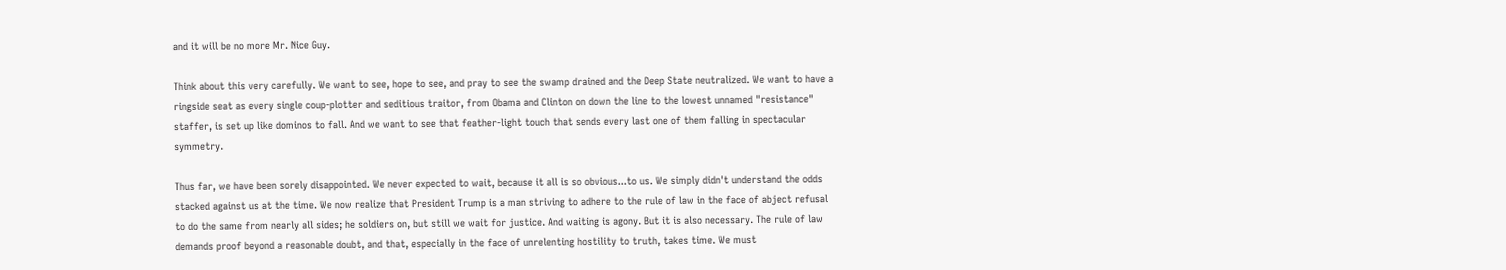and it will be no more Mr. Nice Guy.

Think about this very carefully. We want to see, hope to see, and pray to see the swamp drained and the Deep State neutralized. We want to have a ringside seat as every single coup-plotter and seditious traitor, from Obama and Clinton on down the line to the lowest unnamed "resistance" staffer, is set up like dominos to fall. And we want to see that feather-light touch that sends every last one of them falling in spectacular symmetry.

Thus far, we have been sorely disappointed. We never expected to wait, because it all is so obvious...to us. We simply didn't understand the odds stacked against us at the time. We now realize that President Trump is a man striving to adhere to the rule of law in the face of abject refusal to do the same from nearly all sides; he soldiers on, but still we wait for justice. And waiting is agony. But it is also necessary. The rule of law demands proof beyond a reasonable doubt, and that, especially in the face of unrelenting hostility to truth, takes time. We must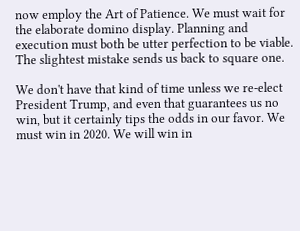now employ the Art of Patience. We must wait for the elaborate domino display. Planning and execution must both be utter perfection to be viable. The slightest mistake sends us back to square one.

We don't have that kind of time unless we re-elect President Trump, and even that guarantees us no win, but it certainly tips the odds in our favor. We must win in 2020. We will win in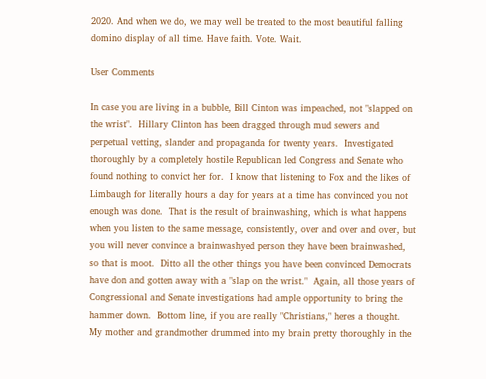2020. And when we do, we may well be treated to the most beautiful falling domino display of all time. Have faith. Vote. Wait.

User Comments

In case you are living in a bubble, Bill Cinton was impeached, not "slapped on the wrist".  Hillary Clinton has been dragged through mud sewers and perpetual vetting, slander and propaganda for twenty years.  Investigated thoroughly by a completely hostile Republican led Congress and Senate who found nothing to convict her for.  I know that listening to Fox and the likes of Limbaugh for literally hours a day for years at a time has convinced you not enough was done.  That is the result of brainwashing, which is what happens when you listen to the same message, consistently, over and over and over, but you will never convince a brainwashyed person they have been brainwashed, so that is moot.  Ditto all the other things you have been convinced Democrats have don and gotten away with a "slap on the wrist."  Again, all those years of Congressional and Senate investigations had ample opportunity to bring the hammer down.  Bottom line, if you are really "Christians," heres a thought.  My mother and grandmother drummed into my brain pretty thoroughly in the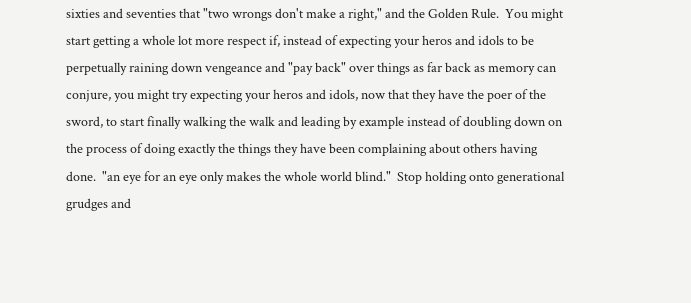sixties and seventies that "two wrongs don't make a right," and the Golden Rule.  You might start getting a whole lot more respect if, instead of expecting your heros and idols to be perpetually raining down vengeance and "pay back" over things as far back as memory can conjure, you might try expecting your heros and idols, now that they have the poer of the sword, to start finally walking the walk and leading by example instead of doubling down on the process of doing exactly the things they have been complaining about others having done.  "an eye for an eye only makes the whole world blind."  Stop holding onto generational grudges and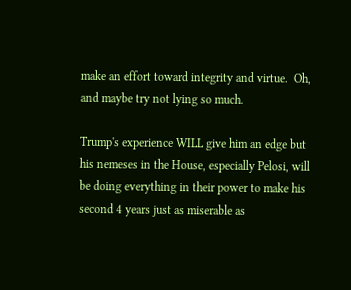make an effort toward integrity and virtue.  Oh, and maybe try not lying so much.

Trump's experience WILL give him an edge but his nemeses in the House, especially Pelosi, will be doing everything in their power to make his second 4 years just as miserable as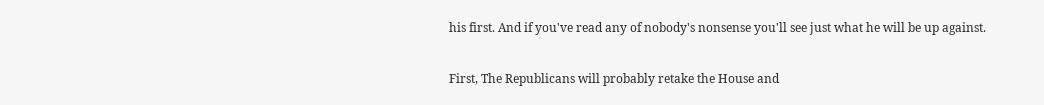his first. And if you've read any of nobody's nonsense you'll see just what he will be up against.

First, The Republicans will probably retake the House and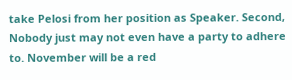take Pelosi from her position as Speaker. Second, Nobody just may not even have a party to adhere to. November will be a red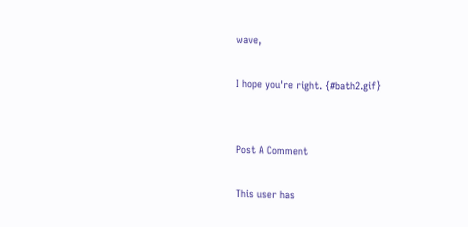wave,

I hope you're right. {#bath2.gif}


Post A Comment

This user has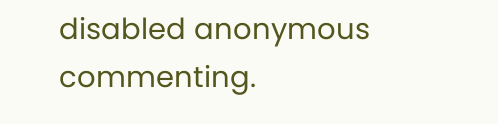disabled anonymous commenting.